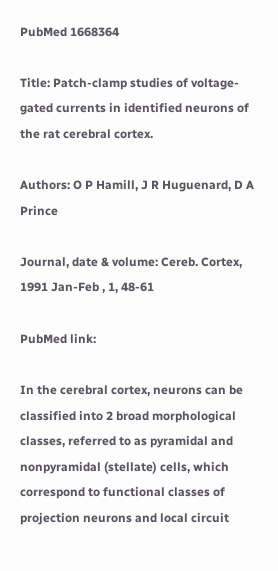PubMed 1668364

Title: Patch-clamp studies of voltage-gated currents in identified neurons of the rat cerebral cortex.

Authors: O P Hamill, J R Huguenard, D A Prince

Journal, date & volume: Cereb. Cortex, 1991 Jan-Feb , 1, 48-61

PubMed link:

In the cerebral cortex, neurons can be classified into 2 broad morphological classes, referred to as pyramidal and nonpyramidal (stellate) cells, which correspond to functional classes of projection neurons and local circuit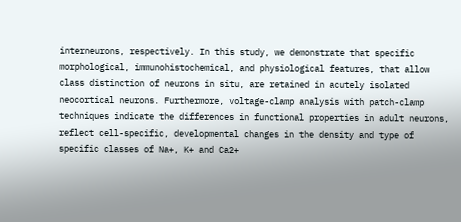interneurons, respectively. In this study, we demonstrate that specific morphological, immunohistochemical, and physiological features, that allow class distinction of neurons in situ, are retained in acutely isolated neocortical neurons. Furthermore, voltage-clamp analysis with patch-clamp techniques indicate the differences in functional properties in adult neurons, reflect cell-specific, developmental changes in the density and type of specific classes of Na+, K+ and Ca2+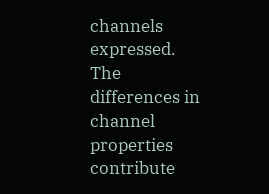channels expressed. The differences in channel properties contribute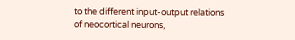to the different input-output relations of neocortical neurons,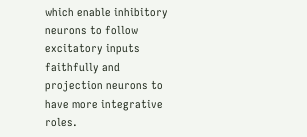which enable inhibitory neurons to follow excitatory inputs faithfully and projection neurons to have more integrative roles.